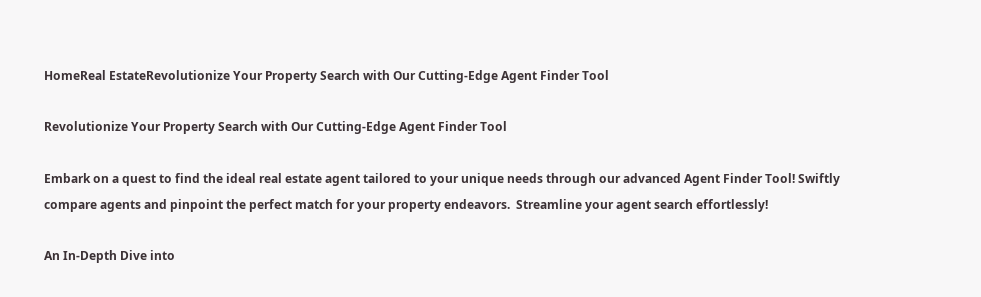HomeReal EstateRevolutionize Your Property Search with Our Cutting-Edge Agent Finder Tool

Revolutionize Your Property Search with Our Cutting-Edge Agent Finder Tool

Embark on a quest to find the ideal real estate agent tailored to your unique needs through our advanced Agent Finder Tool! Swiftly compare agents and pinpoint the perfect match for your property endeavors.  Streamline your agent search effortlessly!

An In-Depth Dive into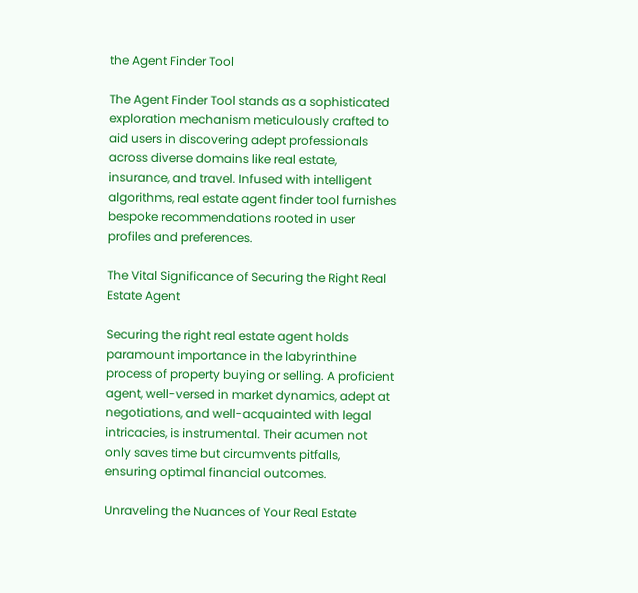the Agent Finder Tool

The Agent Finder Tool stands as a sophisticated exploration mechanism meticulously crafted to aid users in discovering adept professionals across diverse domains like real estate, insurance, and travel. Infused with intelligent algorithms, real estate agent finder tool furnishes bespoke recommendations rooted in user profiles and preferences.

The Vital Significance of Securing the Right Real Estate Agent

Securing the right real estate agent holds paramount importance in the labyrinthine process of property buying or selling. A proficient agent, well-versed in market dynamics, adept at negotiations, and well-acquainted with legal intricacies, is instrumental. Their acumen not only saves time but circumvents pitfalls, ensuring optimal financial outcomes.

Unraveling the Nuances of Your Real Estate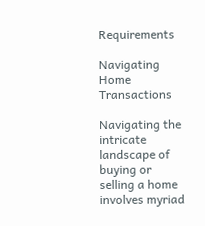Requirements

Navigating Home Transactions

Navigating the intricate landscape of buying or selling a home involves myriad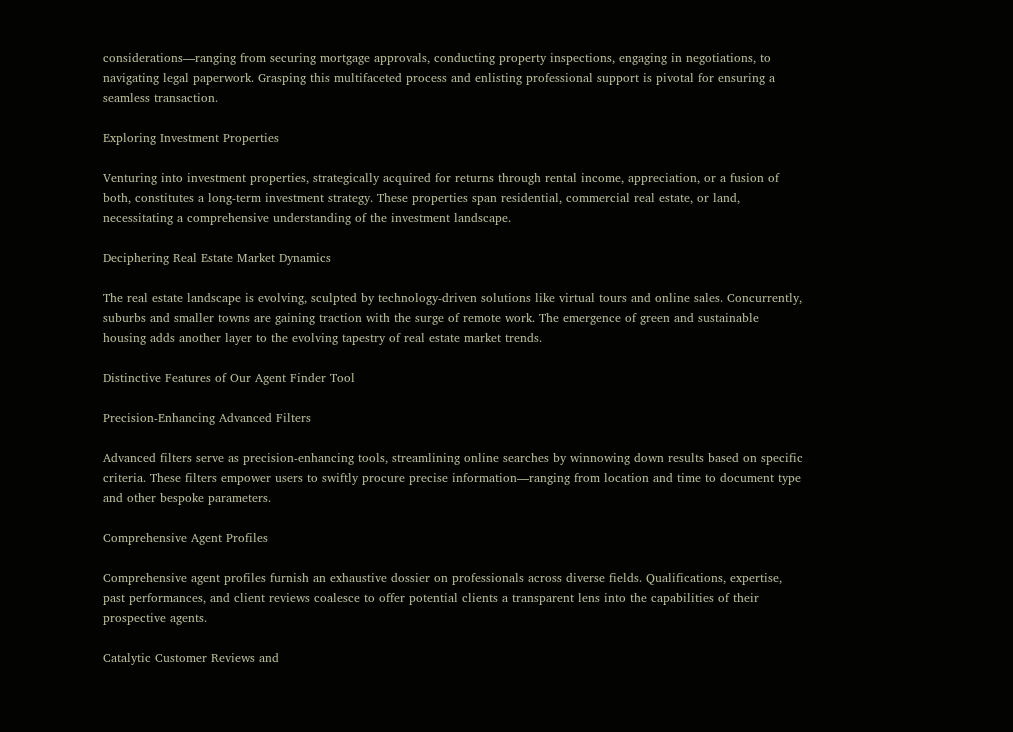considerations—ranging from securing mortgage approvals, conducting property inspections, engaging in negotiations, to navigating legal paperwork. Grasping this multifaceted process and enlisting professional support is pivotal for ensuring a seamless transaction.

Exploring Investment Properties

Venturing into investment properties, strategically acquired for returns through rental income, appreciation, or a fusion of both, constitutes a long-term investment strategy. These properties span residential, commercial real estate, or land, necessitating a comprehensive understanding of the investment landscape.

Deciphering Real Estate Market Dynamics

The real estate landscape is evolving, sculpted by technology-driven solutions like virtual tours and online sales. Concurrently, suburbs and smaller towns are gaining traction with the surge of remote work. The emergence of green and sustainable housing adds another layer to the evolving tapestry of real estate market trends.

Distinctive Features of Our Agent Finder Tool

Precision-Enhancing Advanced Filters

Advanced filters serve as precision-enhancing tools, streamlining online searches by winnowing down results based on specific criteria. These filters empower users to swiftly procure precise information—ranging from location and time to document type and other bespoke parameters.

Comprehensive Agent Profiles

Comprehensive agent profiles furnish an exhaustive dossier on professionals across diverse fields. Qualifications, expertise, past performances, and client reviews coalesce to offer potential clients a transparent lens into the capabilities of their prospective agents.

Catalytic Customer Reviews and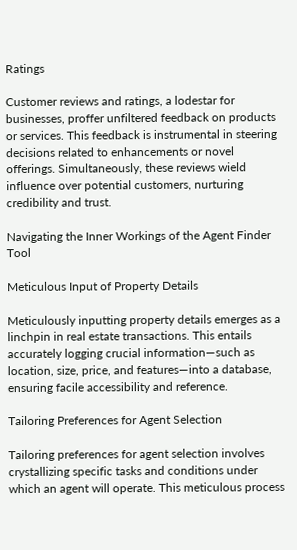Ratings

Customer reviews and ratings, a lodestar for businesses, proffer unfiltered feedback on products or services. This feedback is instrumental in steering decisions related to enhancements or novel offerings. Simultaneously, these reviews wield influence over potential customers, nurturing credibility and trust.

Navigating the Inner Workings of the Agent Finder Tool

Meticulous Input of Property Details

Meticulously inputting property details emerges as a linchpin in real estate transactions. This entails accurately logging crucial information—such as location, size, price, and features—into a database, ensuring facile accessibility and reference.

Tailoring Preferences for Agent Selection

Tailoring preferences for agent selection involves crystallizing specific tasks and conditions under which an agent will operate. This meticulous process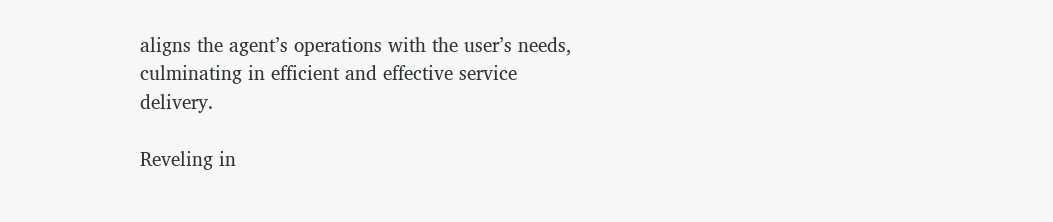aligns the agent’s operations with the user’s needs, culminating in efficient and effective service delivery.

Reveling in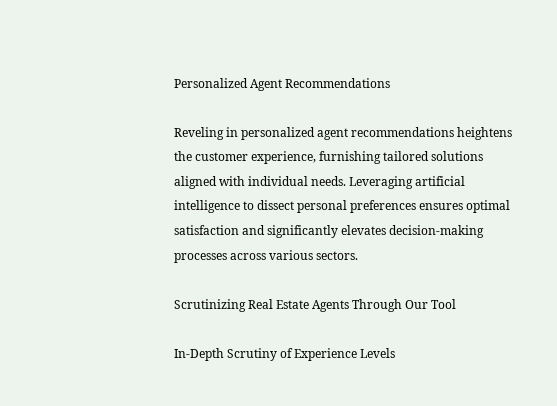Personalized Agent Recommendations

Reveling in personalized agent recommendations heightens the customer experience, furnishing tailored solutions aligned with individual needs. Leveraging artificial intelligence to dissect personal preferences ensures optimal satisfaction and significantly elevates decision-making processes across various sectors.

Scrutinizing Real Estate Agents Through Our Tool

In-Depth Scrutiny of Experience Levels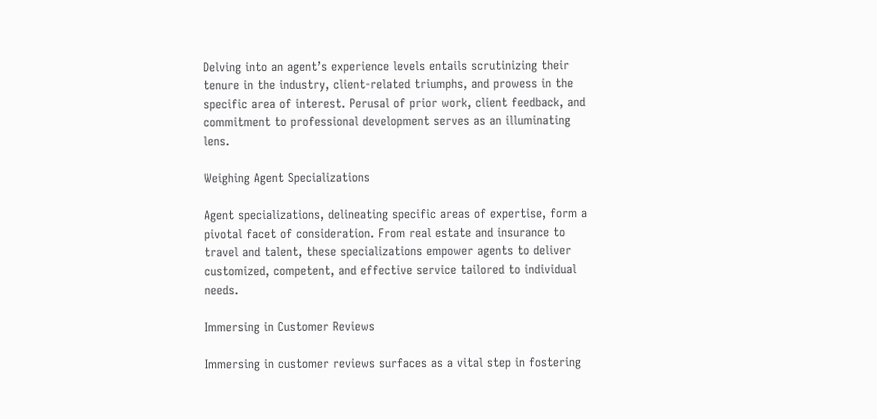Delving into an agent’s experience levels entails scrutinizing their tenure in the industry, client-related triumphs, and prowess in the specific area of interest. Perusal of prior work, client feedback, and commitment to professional development serves as an illuminating lens.

Weighing Agent Specializations

Agent specializations, delineating specific areas of expertise, form a pivotal facet of consideration. From real estate and insurance to travel and talent, these specializations empower agents to deliver customized, competent, and effective service tailored to individual needs.

Immersing in Customer Reviews

Immersing in customer reviews surfaces as a vital step in fostering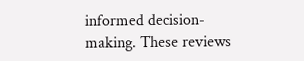informed decision-making. These reviews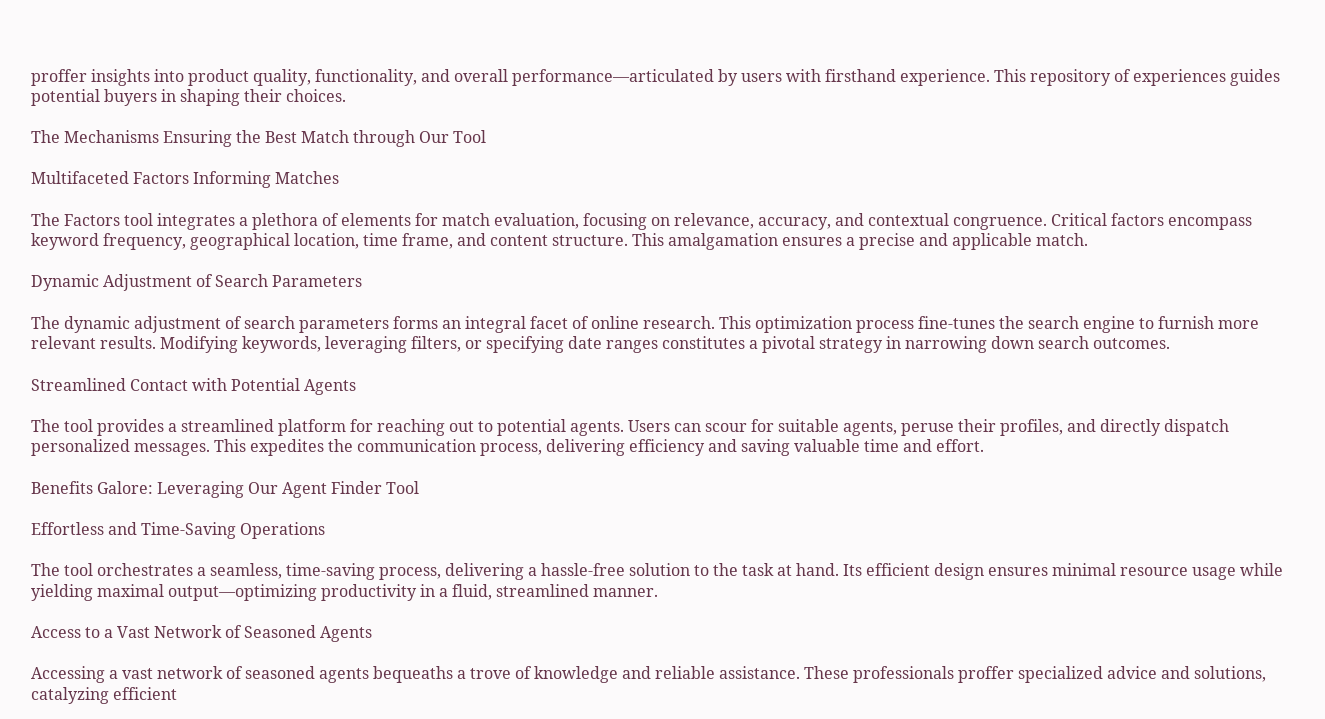proffer insights into product quality, functionality, and overall performance—articulated by users with firsthand experience. This repository of experiences guides potential buyers in shaping their choices.

The Mechanisms Ensuring the Best Match through Our Tool

Multifaceted Factors Informing Matches

The Factors tool integrates a plethora of elements for match evaluation, focusing on relevance, accuracy, and contextual congruence. Critical factors encompass keyword frequency, geographical location, time frame, and content structure. This amalgamation ensures a precise and applicable match.

Dynamic Adjustment of Search Parameters

The dynamic adjustment of search parameters forms an integral facet of online research. This optimization process fine-tunes the search engine to furnish more relevant results. Modifying keywords, leveraging filters, or specifying date ranges constitutes a pivotal strategy in narrowing down search outcomes.

Streamlined Contact with Potential Agents

The tool provides a streamlined platform for reaching out to potential agents. Users can scour for suitable agents, peruse their profiles, and directly dispatch personalized messages. This expedites the communication process, delivering efficiency and saving valuable time and effort.

Benefits Galore: Leveraging Our Agent Finder Tool

Effortless and Time-Saving Operations

The tool orchestrates a seamless, time-saving process, delivering a hassle-free solution to the task at hand. Its efficient design ensures minimal resource usage while yielding maximal output—optimizing productivity in a fluid, streamlined manner.

Access to a Vast Network of Seasoned Agents

Accessing a vast network of seasoned agents bequeaths a trove of knowledge and reliable assistance. These professionals proffer specialized advice and solutions, catalyzing efficient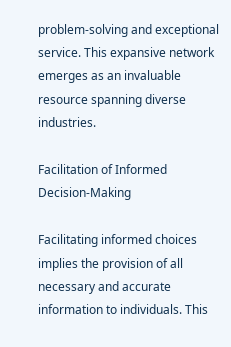problem-solving and exceptional service. This expansive network emerges as an invaluable resource spanning diverse industries.

Facilitation of Informed Decision-Making

Facilitating informed choices implies the provision of all necessary and accurate information to individuals. This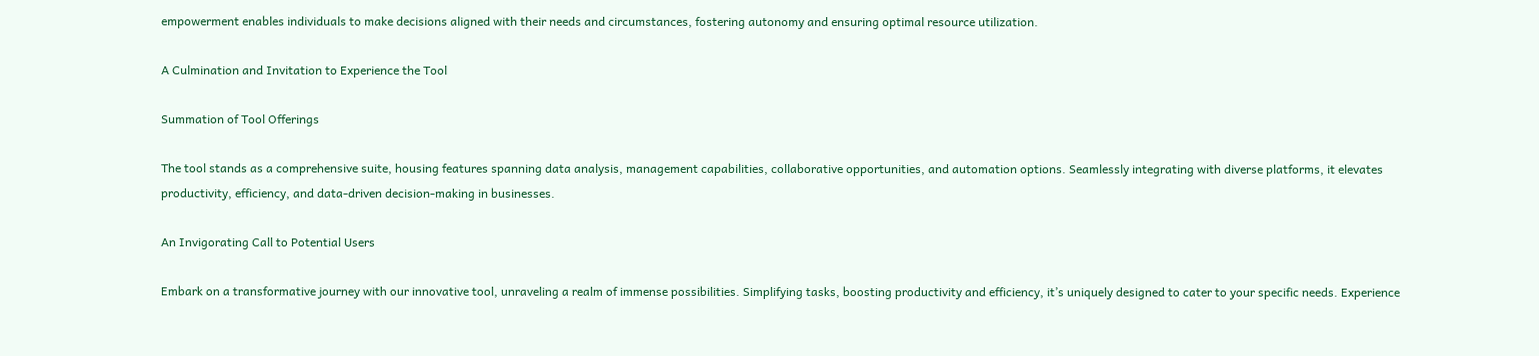empowerment enables individuals to make decisions aligned with their needs and circumstances, fostering autonomy and ensuring optimal resource utilization.

A Culmination and Invitation to Experience the Tool

Summation of Tool Offerings

The tool stands as a comprehensive suite, housing features spanning data analysis, management capabilities, collaborative opportunities, and automation options. Seamlessly integrating with diverse platforms, it elevates productivity, efficiency, and data-driven decision-making in businesses.

An Invigorating Call to Potential Users

Embark on a transformative journey with our innovative tool, unraveling a realm of immense possibilities. Simplifying tasks, boosting productivity and efficiency, it’s uniquely designed to cater to your specific needs. Experience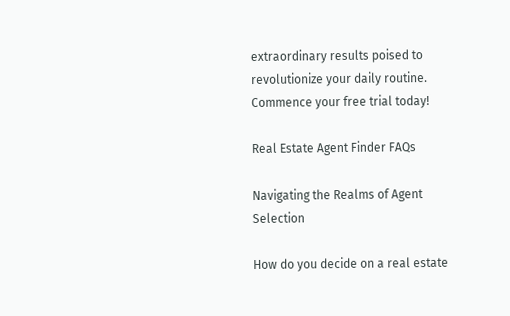extraordinary results poised to revolutionize your daily routine. Commence your free trial today!

Real Estate Agent Finder FAQs

Navigating the Realms of Agent Selection

How do you decide on a real estate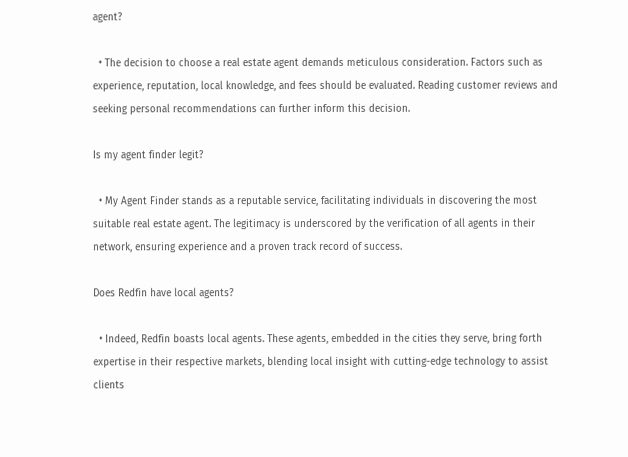agent?

  • The decision to choose a real estate agent demands meticulous consideration. Factors such as experience, reputation, local knowledge, and fees should be evaluated. Reading customer reviews and seeking personal recommendations can further inform this decision.

Is my agent finder legit?

  • My Agent Finder stands as a reputable service, facilitating individuals in discovering the most suitable real estate agent. The legitimacy is underscored by the verification of all agents in their network, ensuring experience and a proven track record of success.

Does Redfin have local agents?

  • Indeed, Redfin boasts local agents. These agents, embedded in the cities they serve, bring forth expertise in their respective markets, blending local insight with cutting-edge technology to assist clients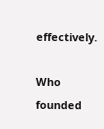effectively.

Who founded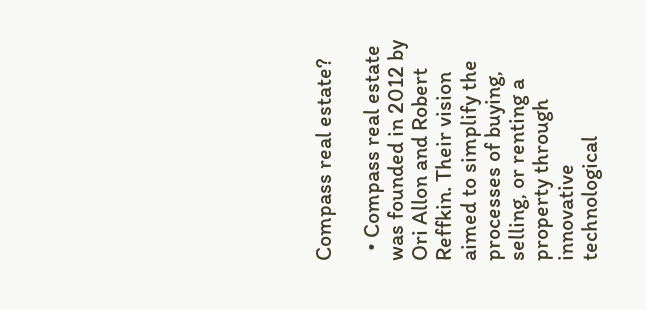Compass real estate?

  • Compass real estate was founded in 2012 by Ori Allon and Robert Reffkin. Their vision aimed to simplify the processes of buying, selling, or renting a property through innovative technological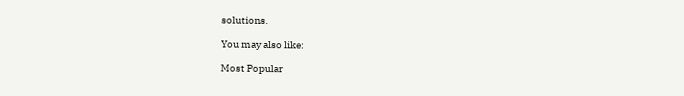solutions.

You may also like:

Most Popular